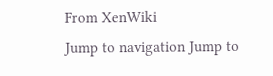From XenWiki
Jump to navigation Jump to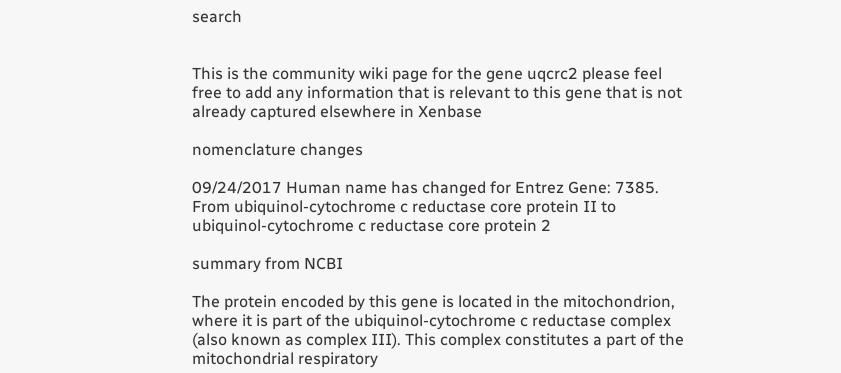search


This is the community wiki page for the gene uqcrc2 please feel free to add any information that is relevant to this gene that is not already captured elsewhere in Xenbase

nomenclature changes

09/24/2017 Human name has changed for Entrez Gene: 7385. From ubiquinol-cytochrome c reductase core protein II to ubiquinol-cytochrome c reductase core protein 2

summary from NCBI

The protein encoded by this gene is located in the mitochondrion, where it is part of the ubiquinol-cytochrome c reductase complex (also known as complex III). This complex constitutes a part of the mitochondrial respiratory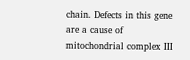chain. Defects in this gene are a cause of mitochondrial complex III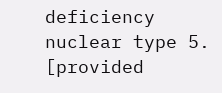deficiency nuclear type 5. [provided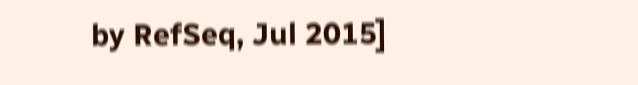by RefSeq, Jul 2015]